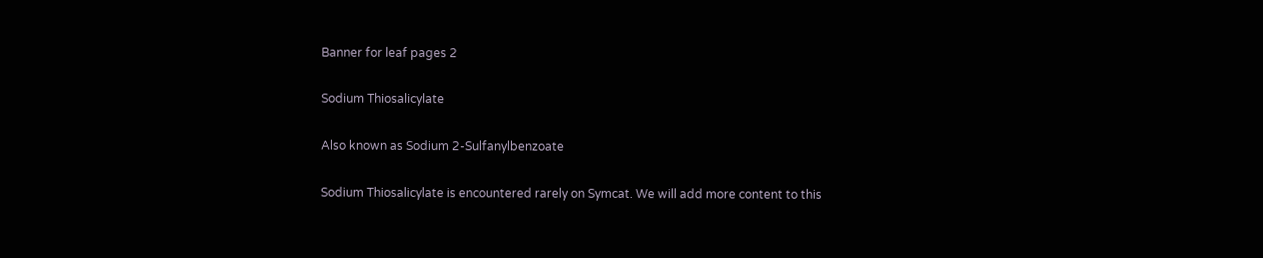Banner for leaf pages 2

Sodium Thiosalicylate

Also known as Sodium 2-Sulfanylbenzoate

Sodium Thiosalicylate is encountered rarely on Symcat. We will add more content to this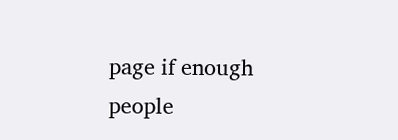page if enough people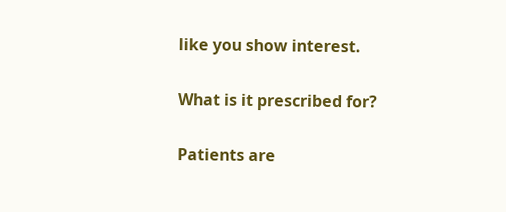like you show interest.

What is it prescribed for?

Patients are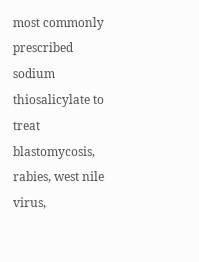most commonly prescribed sodium thiosalicylate to treat blastomycosis, rabies, west nile virus,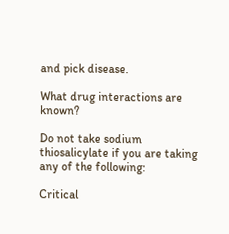and pick disease.

What drug interactions are known?

Do not take sodium thiosalicylate if you are taking any of the following:

Critical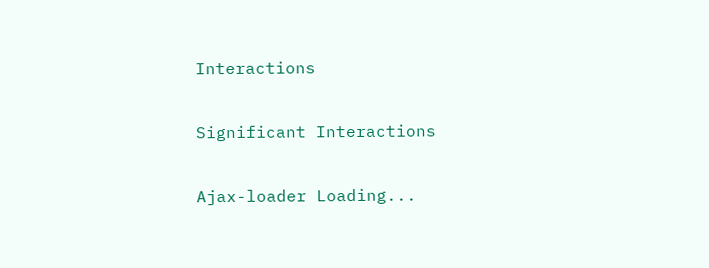Interactions

Significant Interactions

Ajax-loader Loading...